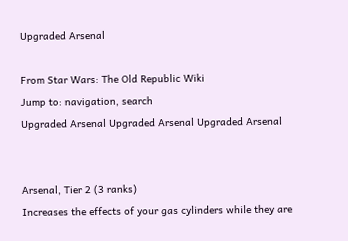Upgraded Arsenal

From Star Wars: The Old Republic Wiki
Jump to: navigation, search
Upgraded Arsenal Upgraded Arsenal Upgraded Arsenal


Arsenal, Tier 2 (3 ranks)
Increases the effects of your gas cylinders while they are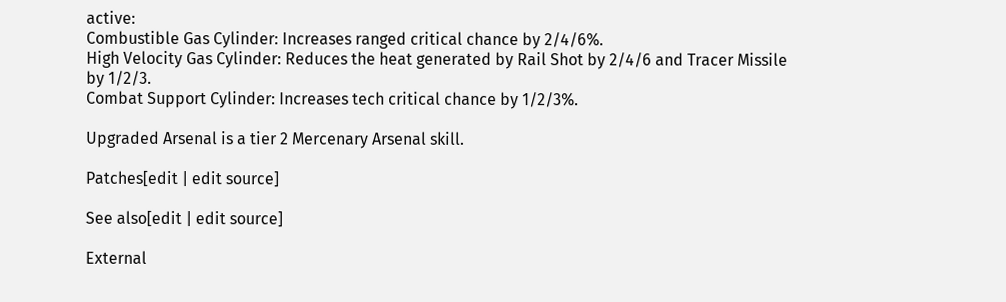active:
Combustible Gas Cylinder: Increases ranged critical chance by 2/4/6%.
High Velocity Gas Cylinder: Reduces the heat generated by Rail Shot by 2/4/6 and Tracer Missile by 1/2/3.
Combat Support Cylinder: Increases tech critical chance by 1/2/3%.

Upgraded Arsenal is a tier 2 Mercenary Arsenal skill.

Patches[edit | edit source]

See also[edit | edit source]

External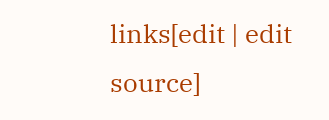links[edit | edit source]